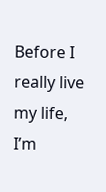Before I really live my life, I’m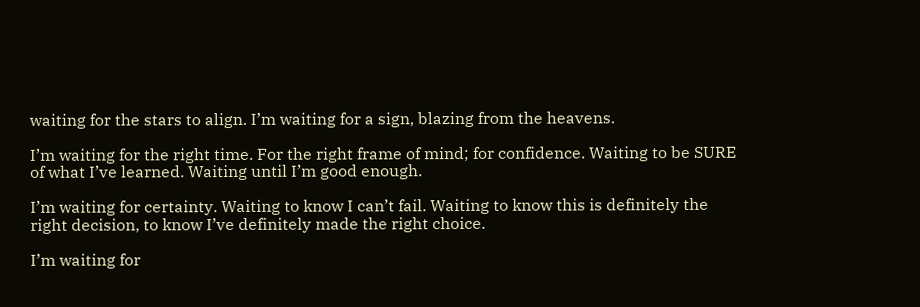waiting for the stars to align. I’m waiting for a sign, blazing from the heavens.

I’m waiting for the right time. For the right frame of mind; for confidence. Waiting to be SURE of what I’ve learned. Waiting until I’m good enough.

I’m waiting for certainty. Waiting to know I can’t fail. Waiting to know this is definitely the right decision, to know I’ve definitely made the right choice.

I’m waiting for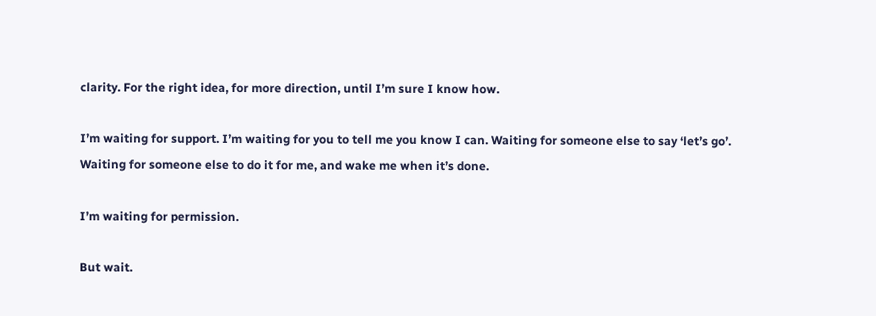clarity. For the right idea, for more direction, until I’m sure I know how.

I’m waiting for support. I’m waiting for you to tell me you know I can. Waiting for someone else to say ‘let’s go’. Waiting for someone else to do it for me, and wake me when it’s done.

I’m waiting for permission.

But wait.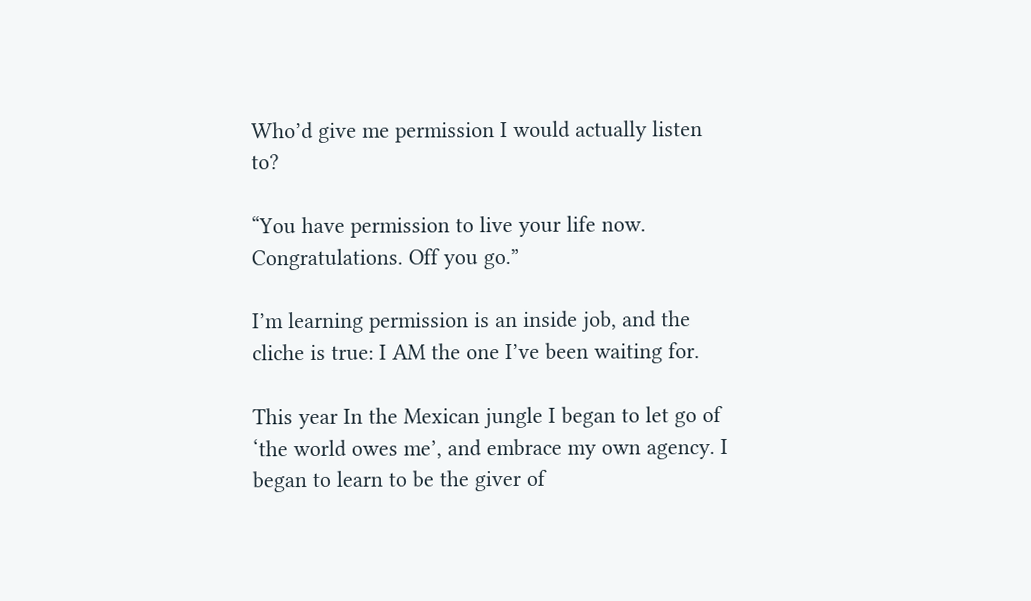Who’d give me permission I would actually listen to?

“You have permission to live your life now. Congratulations. Off you go.”

I’m learning permission is an inside job, and the cliche is true: I AM the one I’ve been waiting for.

This year In the Mexican jungle I began to let go of ‘the world owes me’, and embrace my own agency. I began to learn to be the giver of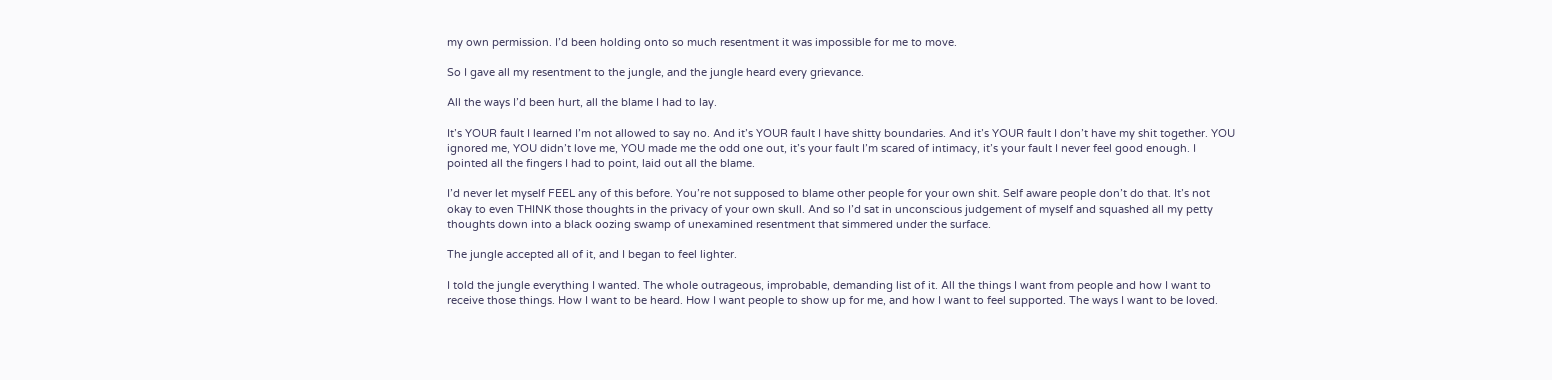my own permission. I’d been holding onto so much resentment it was impossible for me to move.

So I gave all my resentment to the jungle, and the jungle heard every grievance.

All the ways I’d been hurt, all the blame I had to lay.

It’s YOUR fault I learned I’m not allowed to say no. And it’s YOUR fault I have shitty boundaries. And it’s YOUR fault I don’t have my shit together. YOU ignored me, YOU didn’t love me, YOU made me the odd one out, it’s your fault I’m scared of intimacy, it’s your fault I never feel good enough. I pointed all the fingers I had to point, laid out all the blame.

I’d never let myself FEEL any of this before. You’re not supposed to blame other people for your own shit. Self aware people don’t do that. It’s not okay to even THINK those thoughts in the privacy of your own skull. And so I’d sat in unconscious judgement of myself and squashed all my petty thoughts down into a black oozing swamp of unexamined resentment that simmered under the surface.

The jungle accepted all of it, and I began to feel lighter.

I told the jungle everything I wanted. The whole outrageous, improbable, demanding list of it. All the things I want from people and how I want to receive those things. How I want to be heard. How I want people to show up for me, and how I want to feel supported. The ways I want to be loved.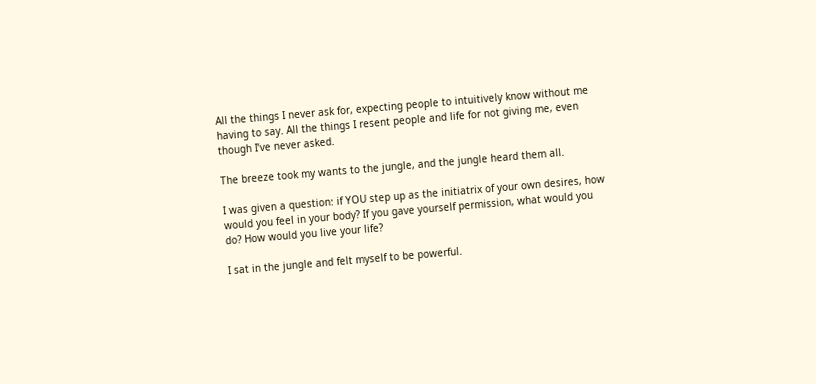All the things I never ask for, expecting people to intuitively know without me having to say. All the things I resent people and life for not giving me, even though I’ve never asked.

The breeze took my wants to the jungle, and the jungle heard them all.

I was given a question: if YOU step up as the initiatrix of your own desires, how would you feel in your body? If you gave yourself permission, what would you do? How would you live your life?

I sat in the jungle and felt myself to be powerful.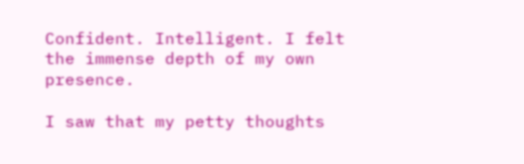Confident. Intelligent. I felt the immense depth of my own presence.

I saw that my petty thoughts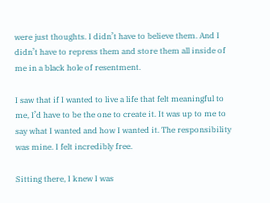were just thoughts. I didn’t have to believe them. And I didn’t have to repress them and store them all inside of me in a black hole of resentment.

I saw that if I wanted to live a life that felt meaningful to me, I’d have to be the one to create it. It was up to me to say what I wanted and how I wanted it. The responsibility was mine. I felt incredibly free.

Sitting there, I knew I was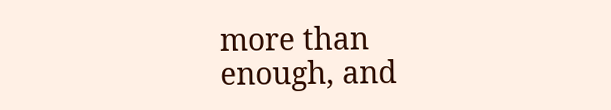more than enough, and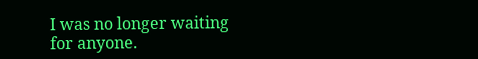I was no longer waiting for anyone.